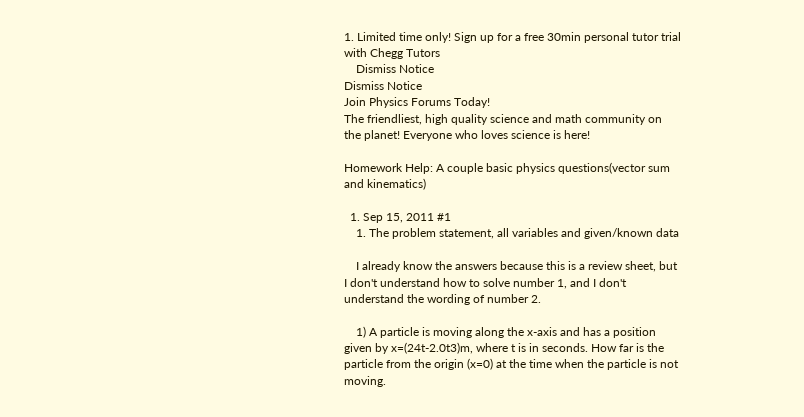1. Limited time only! Sign up for a free 30min personal tutor trial with Chegg Tutors
    Dismiss Notice
Dismiss Notice
Join Physics Forums Today!
The friendliest, high quality science and math community on the planet! Everyone who loves science is here!

Homework Help: A couple basic physics questions(vector sum and kinematics)

  1. Sep 15, 2011 #1
    1. The problem statement, all variables and given/known data

    I already know the answers because this is a review sheet, but I don't understand how to solve number 1, and I don't understand the wording of number 2.

    1) A particle is moving along the x-axis and has a position given by x=(24t-2.0t3)m, where t is in seconds. How far is the particle from the origin (x=0) at the time when the particle is not moving.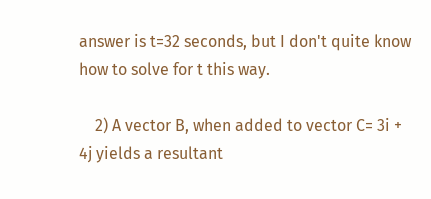answer is t=32 seconds, but I don't quite know how to solve for t this way.

    2) A vector B, when added to vector C= 3i + 4j yields a resultant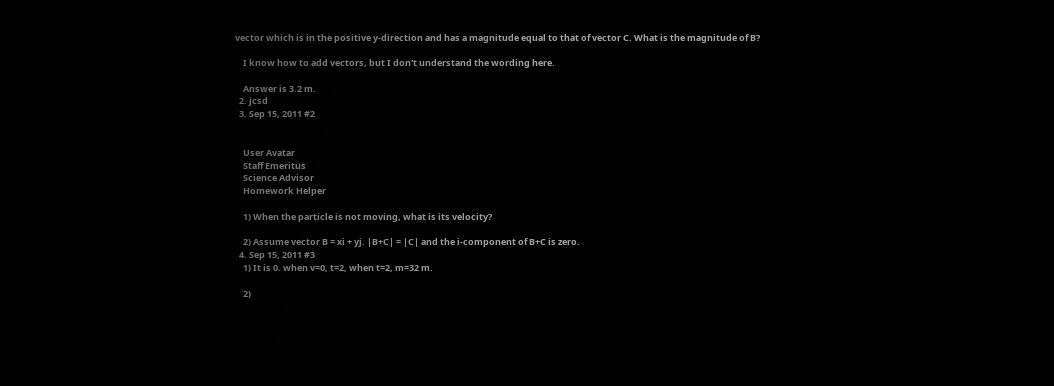vector which is in the positive y-direction and has a magnitude equal to that of vector C. What is the magnitude of B?

    I know how to add vectors, but I don't understand the wording here.

    Answer is 3.2 m.
  2. jcsd
  3. Sep 15, 2011 #2


    User Avatar
    Staff Emeritus
    Science Advisor
    Homework Helper

    1) When the particle is not moving, what is its velocity?

    2) Assume vector B = xi + yj. |B+C| = |C| and the i-component of B+C is zero.
  4. Sep 15, 2011 #3
    1) It is 0. when v=0, t=2, when t=2, m=32 m.

    2)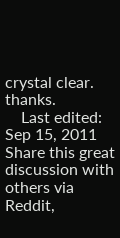crystal clear. thanks.
    Last edited: Sep 15, 2011
Share this great discussion with others via Reddit,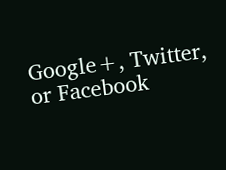Google+, Twitter, or Facebook